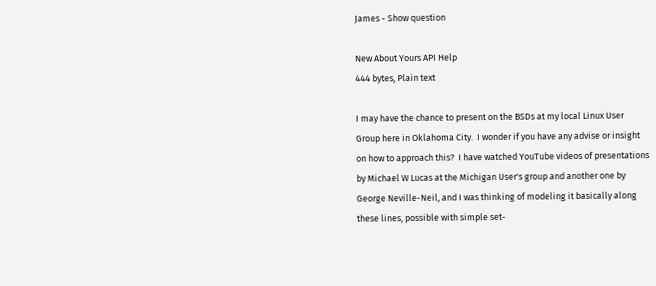James - Show question

New About Yours API Help
444 bytes, Plain text

I may have the chance to present on the BSDs at my local Linux User
Group here in Oklahoma City.  I wonder if you have any advise or insight
on how to approach this?  I have watched YouTube videos of presentations
by Michael W Lucas at the Michigan User's group and another one by
George Neville-Neil, and I was thinking of modeling it basically along
these lines, possible with simple set-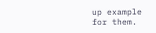up example for them.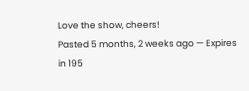Love the show, cheers!
Pasted 5 months, 2 weeks ago — Expires in 195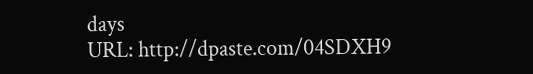days
URL: http://dpaste.com/04SDXH9